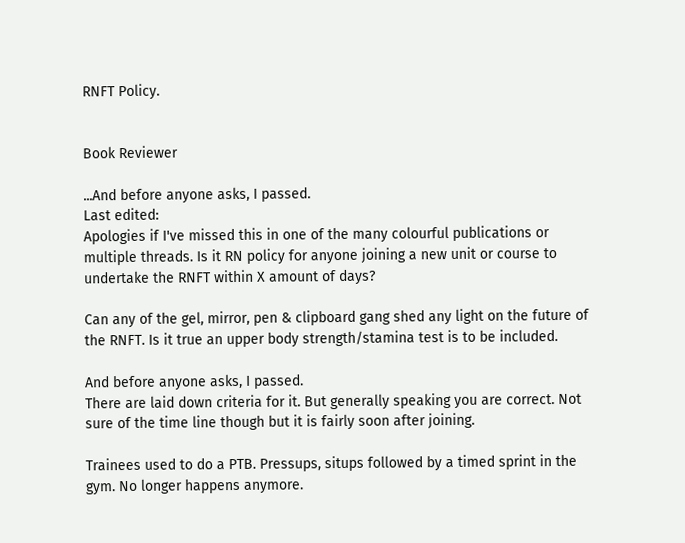RNFT Policy.


Book Reviewer

...And before anyone asks, I passed.
Last edited:
Apologies if I've missed this in one of the many colourful publications or multiple threads. Is it RN policy for anyone joining a new unit or course to undertake the RNFT within X amount of days?

Can any of the gel, mirror, pen & clipboard gang shed any light on the future of the RNFT. Is it true an upper body strength/stamina test is to be included.

And before anyone asks, I passed.
There are laid down criteria for it. But generally speaking you are correct. Not sure of the time line though but it is fairly soon after joining.

Trainees used to do a PTB. Pressups, situps followed by a timed sprint in the gym. No longer happens anymore.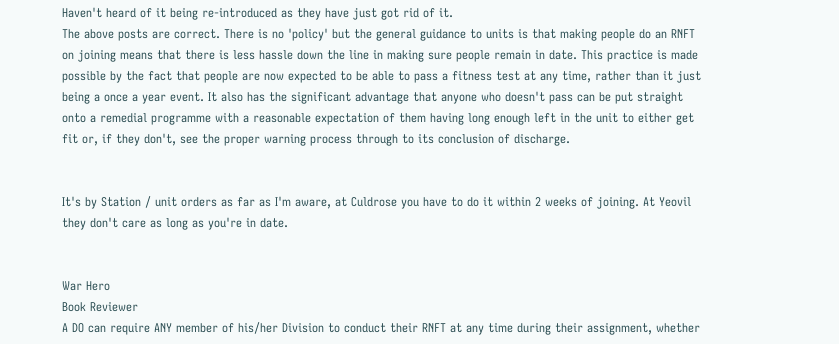Haven't heard of it being re-introduced as they have just got rid of it.
The above posts are correct. There is no 'policy' but the general guidance to units is that making people do an RNFT on joining means that there is less hassle down the line in making sure people remain in date. This practice is made possible by the fact that people are now expected to be able to pass a fitness test at any time, rather than it just being a once a year event. It also has the significant advantage that anyone who doesn't pass can be put straight onto a remedial programme with a reasonable expectation of them having long enough left in the unit to either get fit or, if they don't, see the proper warning process through to its conclusion of discharge.


It's by Station / unit orders as far as I'm aware, at Culdrose you have to do it within 2 weeks of joining. At Yeovil they don't care as long as you're in date.


War Hero
Book Reviewer
A DO can require ANY member of his/her Division to conduct their RNFT at any time during their assignment, whether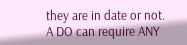they are in date or not.
A DO can require ANY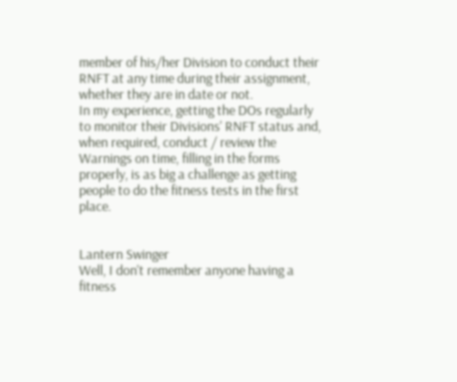member of his/her Division to conduct their RNFT at any time during their assignment, whether they are in date or not.
In my experience, getting the DOs regularly to monitor their Divisions' RNFT status and, when required, conduct / review the Warnings on time, filling in the forms properly, is as big a challenge as getting people to do the fitness tests in the first place.


Lantern Swinger
Well, I don't remember anyone having a fitness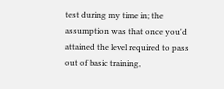test during my time in; the assumption was that once you'd attained the level required to pass out of basic training,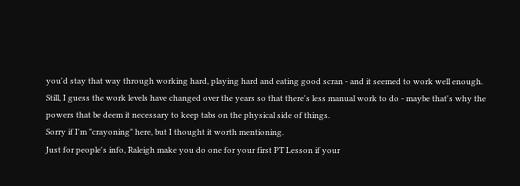you'd stay that way through working hard, playing hard and eating good scran - and it seemed to work well enough.
Still, I guess the work levels have changed over the years so that there's less manual work to do - maybe that's why the powers that be deem it necessary to keep tabs on the physical side of things.
Sorry if I'm "crayoning" here, but I thought it worth mentioning.
Just for people's info, Raleigh make you do one for your first PT Lesson if your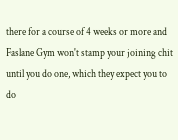there for a course of 4 weeks or more and Faslane Gym won't stamp your joining chit until you do one, which they expect you to do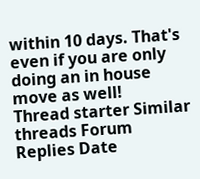within 10 days. That's even if you are only doing an in house move as well!
Thread starter Similar threads Forum Replies Date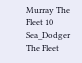Murray The Fleet 10
Sea_Dodger The Fleet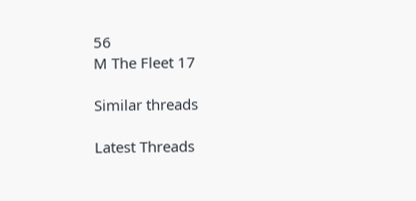56
M The Fleet 17

Similar threads

Latest Threads